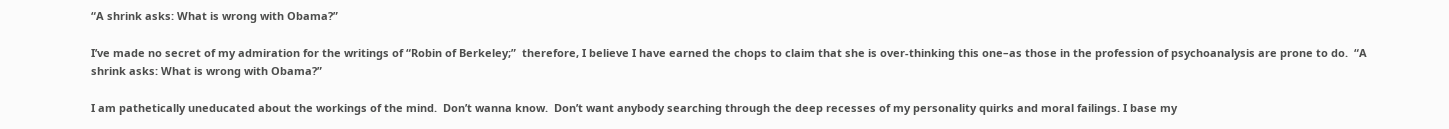“A shrink asks: What is wrong with Obama?”

I’ve made no secret of my admiration for the writings of “Robin of Berkeley;”  therefore, I believe I have earned the chops to claim that she is over-thinking this one–as those in the profession of psychoanalysis are prone to do.  “A shrink asks: What is wrong with Obama?”

I am pathetically uneducated about the workings of the mind.  Don’t wanna know.  Don’t want anybody searching through the deep recesses of my personality quirks and moral failings. I base my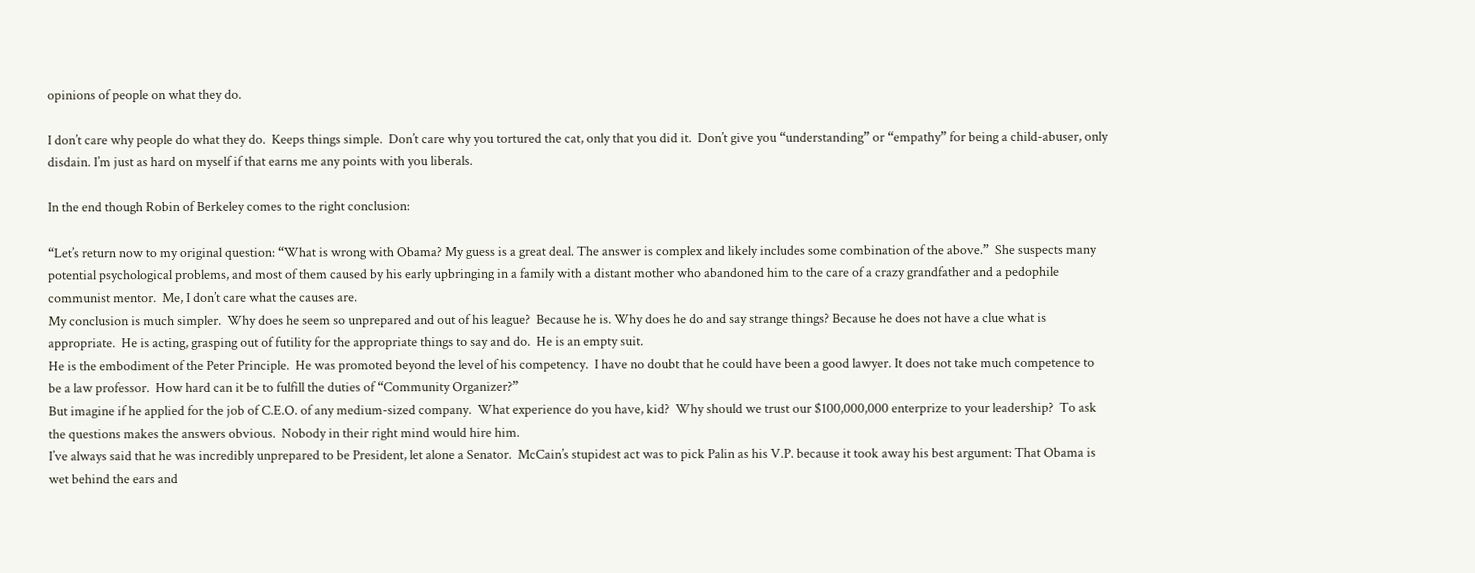opinions of people on what they do.

I don’t care why people do what they do.  Keeps things simple.  Don’t care why you tortured the cat, only that you did it.  Don’t give you “understanding” or “empathy” for being a child-abuser, only disdain. I’m just as hard on myself if that earns me any points with you liberals.

In the end though Robin of Berkeley comes to the right conclusion:

“Let’s return now to my original question: “What is wrong with Obama? My guess is a great deal. The answer is complex and likely includes some combination of the above.”  She suspects many potential psychological problems, and most of them caused by his early upbringing in a family with a distant mother who abandoned him to the care of a crazy grandfather and a pedophile communist mentor.  Me, I don’t care what the causes are.
My conclusion is much simpler.  Why does he seem so unprepared and out of his league?  Because he is. Why does he do and say strange things? Because he does not have a clue what is appropriate.  He is acting, grasping out of futility for the appropriate things to say and do.  He is an empty suit.
He is the embodiment of the Peter Principle.  He was promoted beyond the level of his competency.  I have no doubt that he could have been a good lawyer. It does not take much competence to be a law professor.  How hard can it be to fulfill the duties of “Community Organizer?”
But imagine if he applied for the job of C.E.O. of any medium-sized company.  What experience do you have, kid?  Why should we trust our $100,000,000 enterprize to your leadership?  To ask the questions makes the answers obvious.  Nobody in their right mind would hire him.
I’ve always said that he was incredibly unprepared to be President, let alone a Senator.  McCain’s stupidest act was to pick Palin as his V.P. because it took away his best argument: That Obama is wet behind the ears and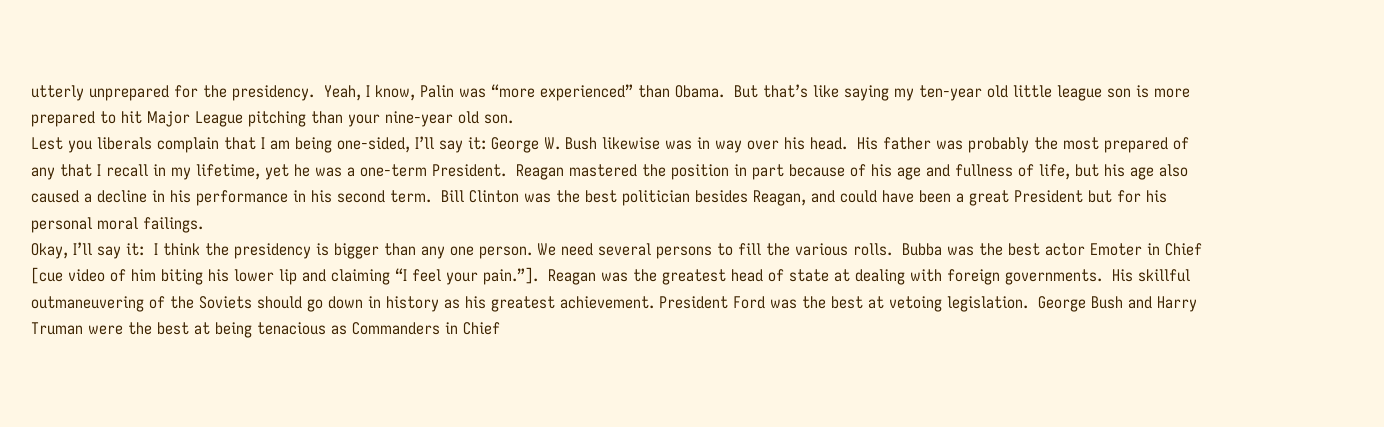utterly unprepared for the presidency.  Yeah, I know, Palin was “more experienced” than Obama.  But that’s like saying my ten-year old little league son is more prepared to hit Major League pitching than your nine-year old son.
Lest you liberals complain that I am being one-sided, I’ll say it: George W. Bush likewise was in way over his head.  His father was probably the most prepared of any that I recall in my lifetime, yet he was a one-term President.  Reagan mastered the position in part because of his age and fullness of life, but his age also caused a decline in his performance in his second term.  Bill Clinton was the best politician besides Reagan, and could have been a great President but for his personal moral failings.
Okay, I’ll say it:  I think the presidency is bigger than any one person. We need several persons to fill the various rolls.  Bubba was the best actor Emoter in Chief [cue video of him biting his lower lip and claiming “I feel your pain.”].  Reagan was the greatest head of state at dealing with foreign governments.  His skillful outmaneuvering of the Soviets should go down in history as his greatest achievement. President Ford was the best at vetoing legislation.  George Bush and Harry Truman were the best at being tenacious as Commanders in Chief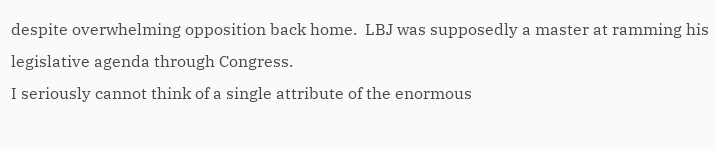despite overwhelming opposition back home.  LBJ was supposedly a master at ramming his legislative agenda through Congress.
I seriously cannot think of a single attribute of the enormous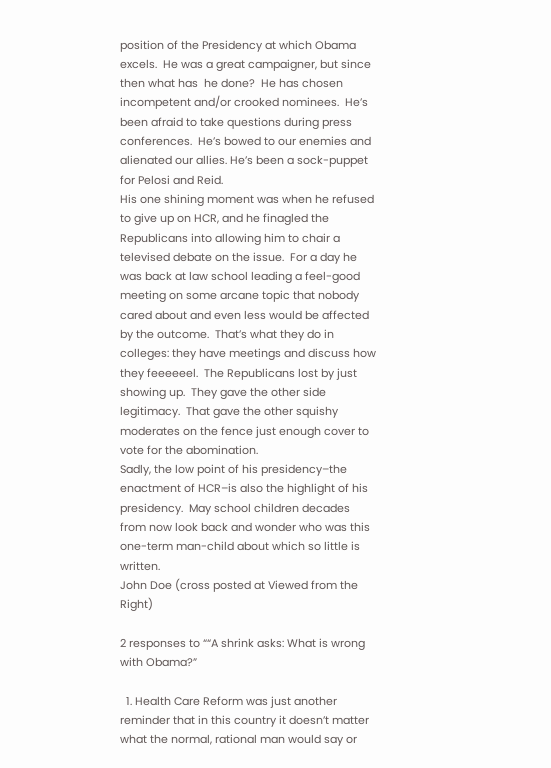position of the Presidency at which Obama excels.  He was a great campaigner, but since then what has  he done?  He has chosen incompetent and/or crooked nominees.  He’s been afraid to take questions during press conferences.  He’s bowed to our enemies and alienated our allies. He’s been a sock-puppet for Pelosi and Reid.
His one shining moment was when he refused to give up on HCR, and he finagled the Republicans into allowing him to chair a televised debate on the issue.  For a day he was back at law school leading a feel-good meeting on some arcane topic that nobody cared about and even less would be affected by the outcome.  That’s what they do in colleges: they have meetings and discuss how they feeeeeel.  The Republicans lost by just showing up.  They gave the other side legitimacy.  That gave the other squishy moderates on the fence just enough cover to vote for the abomination.
Sadly, the low point of his presidency–the enactment of HCR–is also the highlight of his presidency.  May school children decades from now look back and wonder who was this one-term man-child about which so little is written.
John Doe (cross posted at Viewed from the Right)

2 responses to ““A shrink asks: What is wrong with Obama?”

  1. Health Care Reform was just another reminder that in this country it doesn’t matter what the normal, rational man would say or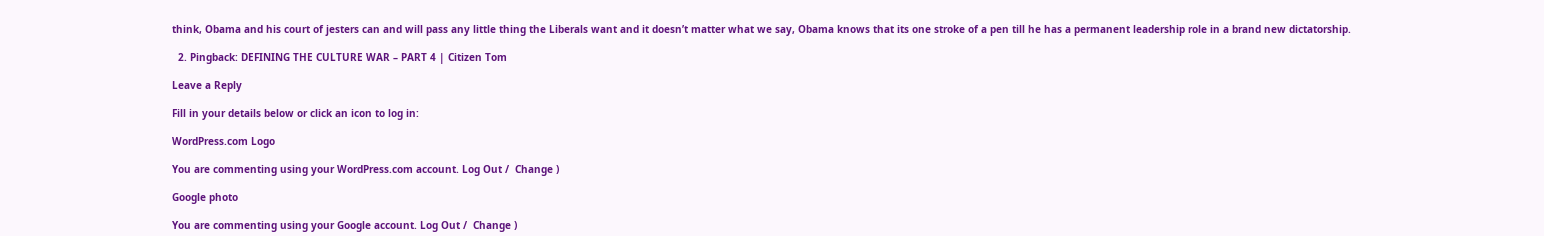think, Obama and his court of jesters can and will pass any little thing the Liberals want and it doesn’t matter what we say, Obama knows that its one stroke of a pen till he has a permanent leadership role in a brand new dictatorship.

  2. Pingback: DEFINING THE CULTURE WAR – PART 4 | Citizen Tom

Leave a Reply

Fill in your details below or click an icon to log in:

WordPress.com Logo

You are commenting using your WordPress.com account. Log Out /  Change )

Google photo

You are commenting using your Google account. Log Out /  Change )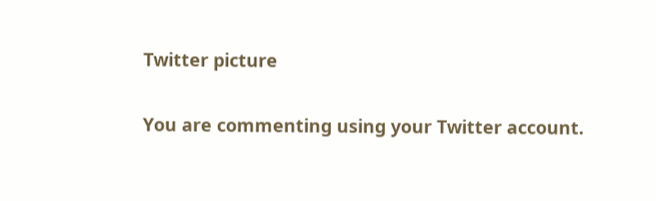Twitter picture

You are commenting using your Twitter account.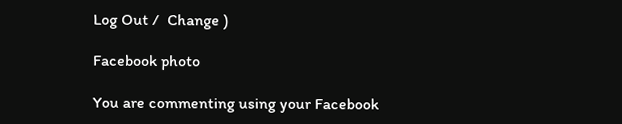Log Out /  Change )

Facebook photo

You are commenting using your Facebook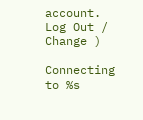account. Log Out /  Change )

Connecting to %s